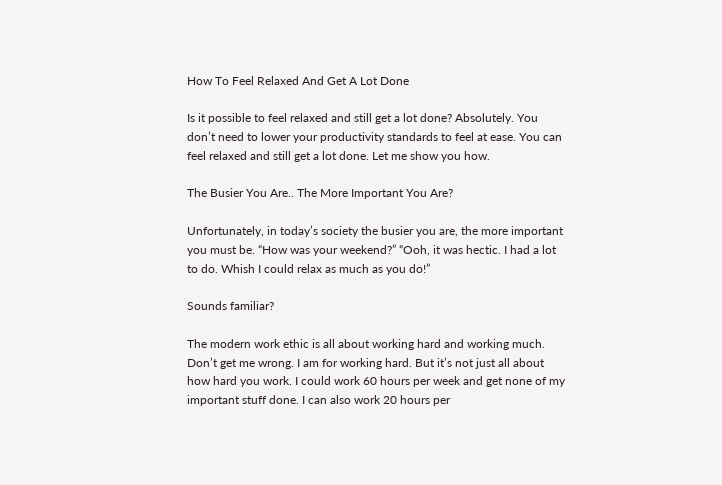How To Feel Relaxed And Get A Lot Done

Is it possible to feel relaxed and still get a lot done? Absolutely. You don’t need to lower your productivity standards to feel at ease. You can feel relaxed and still get a lot done. Let me show you how.

The Busier You Are.. The More Important You Are?

Unfortunately, in today’s society the busier you are, the more important you must be. “How was your weekend?” “Ooh, it was hectic. I had a lot to do. Whish I could relax as much as you do!”

Sounds familiar?

The modern work ethic is all about working hard and working much. Don’t get me wrong. I am for working hard. But it’s not just all about how hard you work. I could work 60 hours per week and get none of my important stuff done. I can also work 20 hours per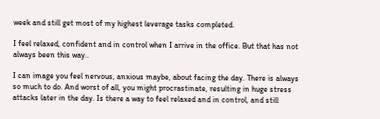week and still get most of my highest leverage tasks completed.

I feel relaxed, confident and in control when I arrive in the office. But that has not always been this way..

I can image you feel nervous, anxious maybe, about facing the day. There is always so much to do. And worst of all, you might procrastinate, resulting in huge stress attacks later in the day. Is there a way to feel relaxed and in control, and still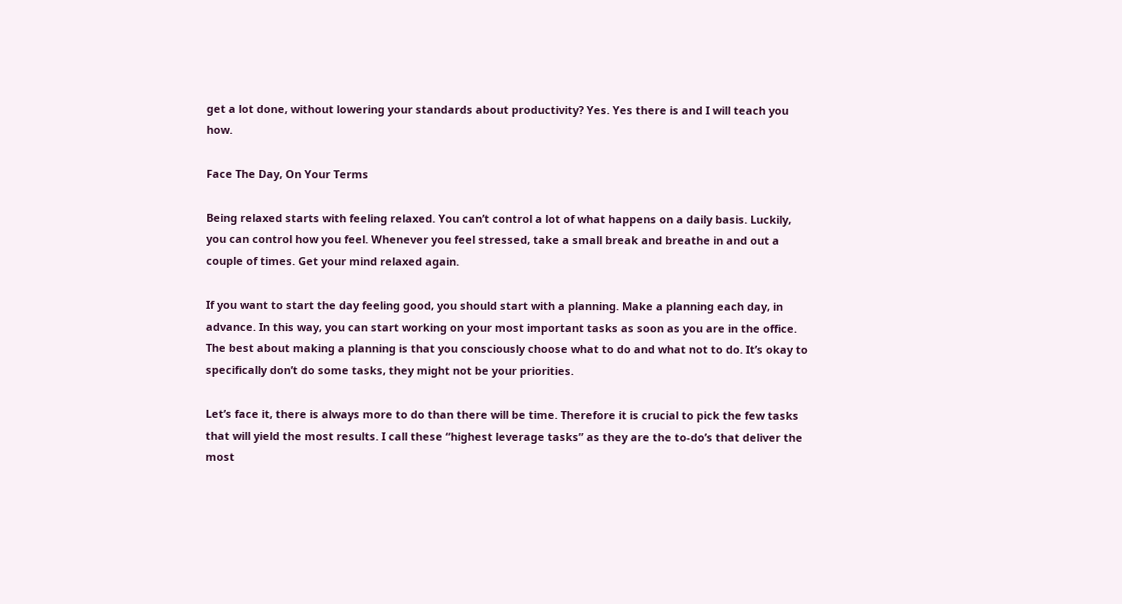get a lot done, without lowering your standards about productivity? Yes. Yes there is and I will teach you how.

Face The Day, On Your Terms

Being relaxed starts with feeling relaxed. You can’t control a lot of what happens on a daily basis. Luckily, you can control how you feel. Whenever you feel stressed, take a small break and breathe in and out a couple of times. Get your mind relaxed again.

If you want to start the day feeling good, you should start with a planning. Make a planning each day, in advance. In this way, you can start working on your most important tasks as soon as you are in the office. The best about making a planning is that you consciously choose what to do and what not to do. It’s okay to specifically don’t do some tasks, they might not be your priorities.

Let’s face it, there is always more to do than there will be time. Therefore it is crucial to pick the few tasks that will yield the most results. I call these “highest leverage tasks” as they are the to-do’s that deliver the most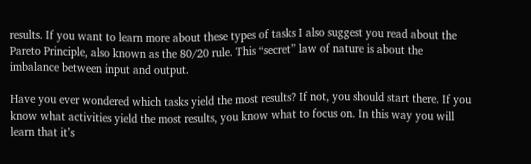results. If you want to learn more about these types of tasks I also suggest you read about the Pareto Principle, also known as the 80/20 rule. This “secret” law of nature is about the imbalance between input and output.

Have you ever wondered which tasks yield the most results? If not, you should start there. If you know what activities yield the most results, you know what to focus on. In this way you will learn that it’s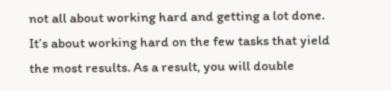not all about working hard and getting a lot done. It’s about working hard on the few tasks that yield the most results. As a result, you will double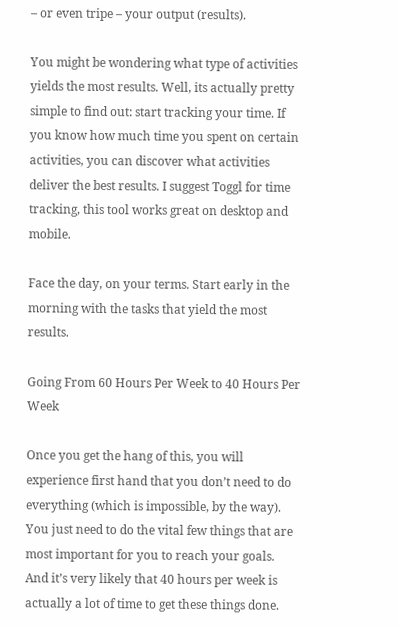– or even tripe – your output (results).

You might be wondering what type of activities yields the most results. Well, its actually pretty simple to find out: start tracking your time. If you know how much time you spent on certain activities, you can discover what activities deliver the best results. I suggest Toggl for time tracking, this tool works great on desktop and mobile.

Face the day, on your terms. Start early in the morning with the tasks that yield the most results.

Going From 60 Hours Per Week to 40 Hours Per Week

Once you get the hang of this, you will experience first hand that you don’t need to do everything (which is impossible, by the way). You just need to do the vital few things that are most important for you to reach your goals. And it’s very likely that 40 hours per week is actually a lot of time to get these things done.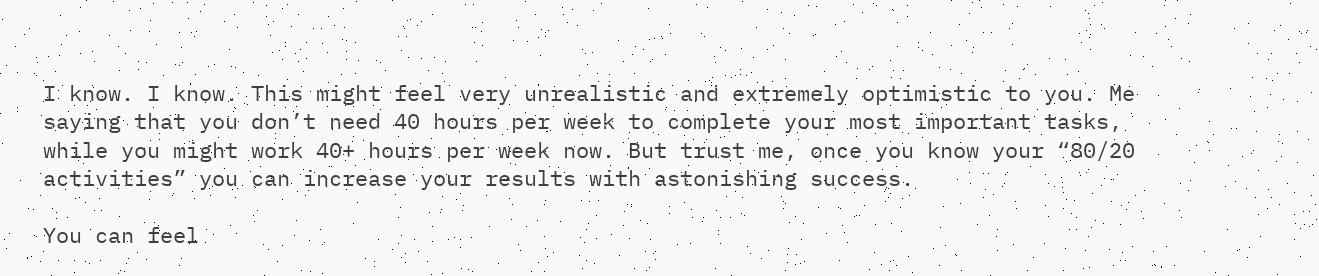I know. I know. This might feel very unrealistic and extremely optimistic to you. Me saying that you don’t need 40 hours per week to complete your most important tasks, while you might work 40+ hours per week now. But trust me, once you know your “80/20 activities” you can increase your results with astonishing success.

You can feel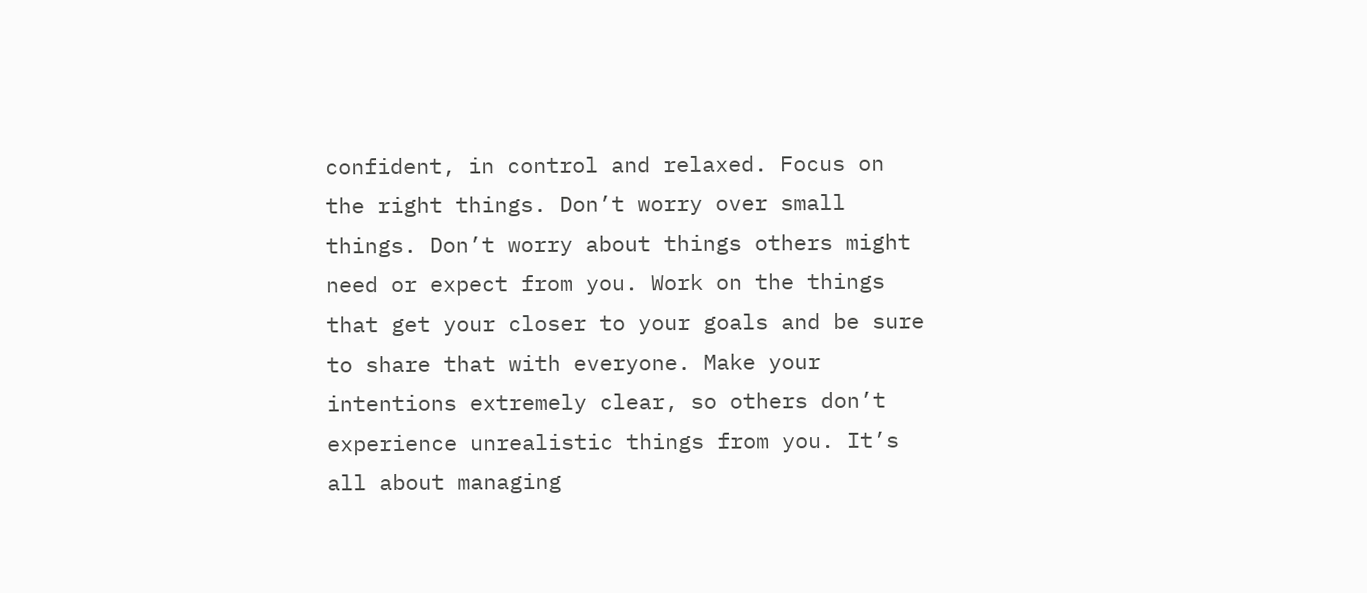confident, in control and relaxed. Focus on the right things. Don’t worry over small things. Don’t worry about things others might need or expect from you. Work on the things that get your closer to your goals and be sure to share that with everyone. Make your intentions extremely clear, so others don’t experience unrealistic things from you. It’s all about managing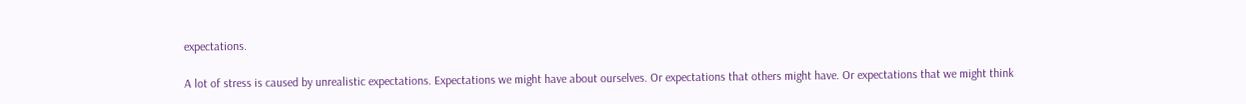expectations.

A lot of stress is caused by unrealistic expectations. Expectations we might have about ourselves. Or expectations that others might have. Or expectations that we might think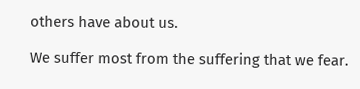others have about us.

We suffer most from the suffering that we fear.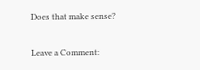Does that make sense?

Leave a Comment: